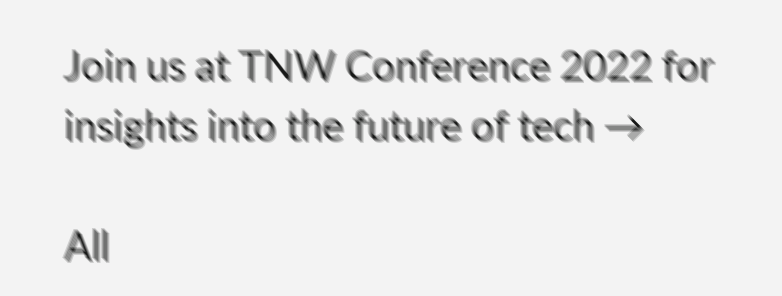Join us at TNW Conference 2022 for insights into the future of tech →

All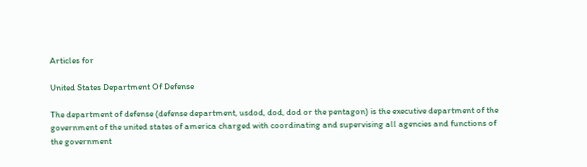Articles for

United States Department Of Defense

The department of defense (defense department, usdod, dod, dod or the pentagon) is the executive department of the government of the united states of america charged with coordinating and supervising all agencies and functions of the government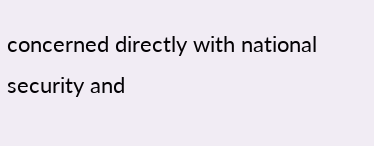concerned directly with national security and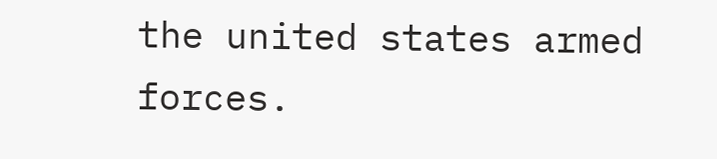the united states armed forces.